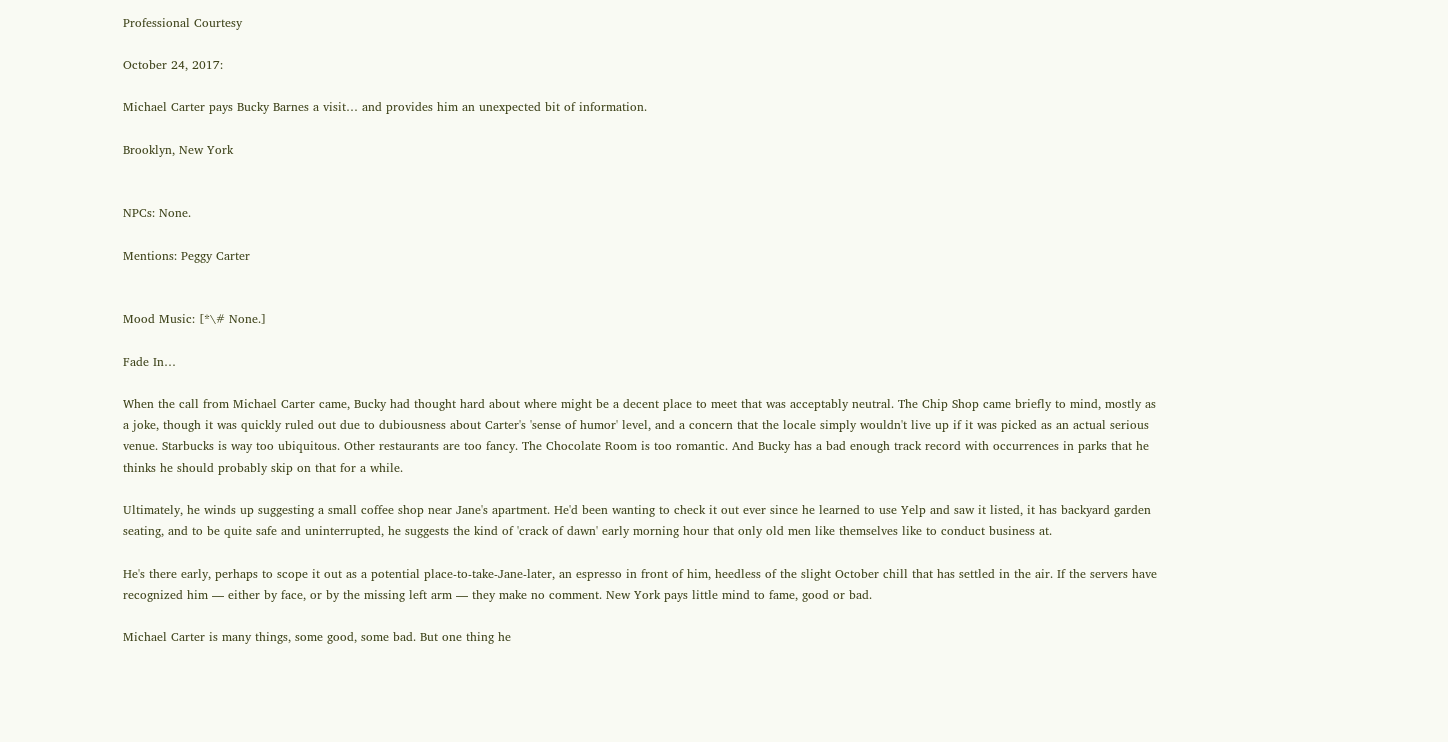Professional Courtesy

October 24, 2017:

Michael Carter pays Bucky Barnes a visit… and provides him an unexpected bit of information.

Brooklyn, New York


NPCs: None.

Mentions: Peggy Carter


Mood Music: [*\# None.]

Fade In…

When the call from Michael Carter came, Bucky had thought hard about where might be a decent place to meet that was acceptably neutral. The Chip Shop came briefly to mind, mostly as a joke, though it was quickly ruled out due to dubiousness about Carter's 'sense of humor' level, and a concern that the locale simply wouldn't live up if it was picked as an actual serious venue. Starbucks is way too ubiquitous. Other restaurants are too fancy. The Chocolate Room is too romantic. And Bucky has a bad enough track record with occurrences in parks that he thinks he should probably skip on that for a while.

Ultimately, he winds up suggesting a small coffee shop near Jane's apartment. He'd been wanting to check it out ever since he learned to use Yelp and saw it listed, it has backyard garden seating, and to be quite safe and uninterrupted, he suggests the kind of 'crack of dawn' early morning hour that only old men like themselves like to conduct business at.

He's there early, perhaps to scope it out as a potential place-to-take-Jane-later, an espresso in front of him, heedless of the slight October chill that has settled in the air. If the servers have recognized him — either by face, or by the missing left arm — they make no comment. New York pays little mind to fame, good or bad.

Michael Carter is many things, some good, some bad. But one thing he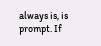always is, is prompt. If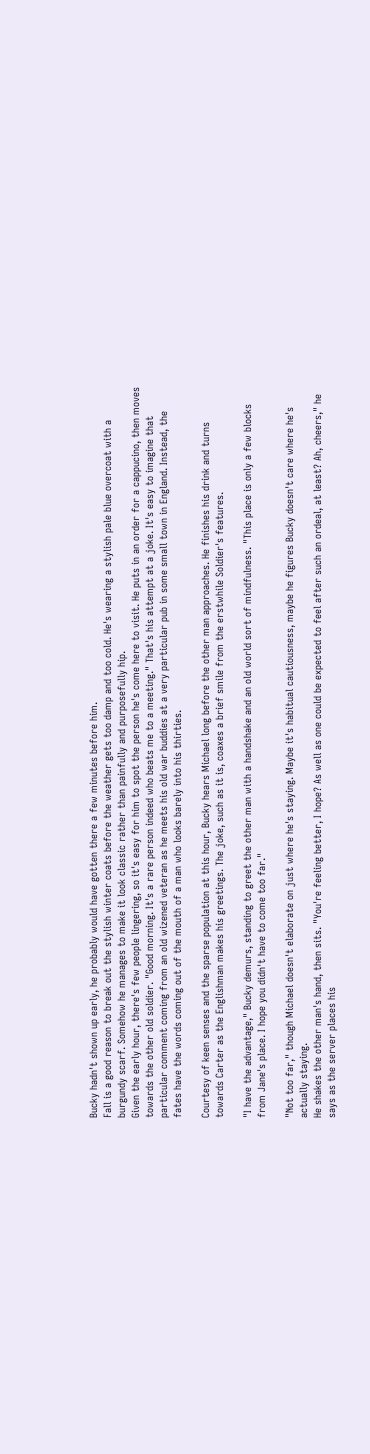Bucky hadn't shown up early, he probably would have gotten there a few minutes before him.
Fall is a good reason to break out the stylish winter coats before the weather gets too damp and too cold. He's wearing a stylish pale blue overcoat with a burgundy scarf. Somehow he manages to make it look classic rather than painfully and purposefully hip.
Given the early hour, there's few people lingering, so it's easy for him to spot the person he's come here to visit. He puts in an order for a cappucino, then moves towards the other old soldier. "Good morning. It's a rare person indeed who beats me to a meeting." That's his attempt at a joke. It's easy to imagine that particular comment coming from an old wizened veteran as he meets his old war buddies at a very particular pub in some small town in England. Instead, the fates have the words coming out of the mouth of a man who looks barely into his thirties.

Courtesy of keen senses and the sparse population at this hour, Bucky hears Michael long before the other man approaches. He finishes his drink and turns towards Carter as the Englishman makes his greetings. The joke, such as it is, coaxes a brief smile from the erstwhile Soldier's features.

"I have the advantage," Bucky demurs, standing to greet the other man with a handshake and an old world sort of mindfulness. "This place is only a few blocks from Jane's place. I hope you didn't have to come too far."

"Not too far," though Michael doesn't elaborate on just where he's staying. Maybe it's habitual cautiousness, maybe he figures Bucky doesn't care where he's actually staying.
He shakes the other man's hand, then sits. "You're feeling better, I hope? As well as one could be expected to feel after such an ordeal, at least? Ah, cheers," he says as the server places his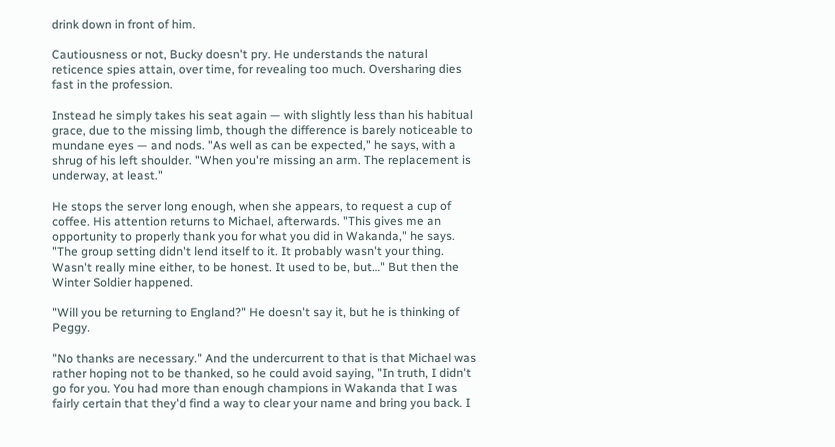drink down in front of him.

Cautiousness or not, Bucky doesn't pry. He understands the natural reticence spies attain, over time, for revealing too much. Oversharing dies fast in the profession.

Instead he simply takes his seat again — with slightly less than his habitual grace, due to the missing limb, though the difference is barely noticeable to mundane eyes — and nods. "As well as can be expected," he says, with a shrug of his left shoulder. "When you're missing an arm. The replacement is underway, at least."

He stops the server long enough, when she appears, to request a cup of coffee. His attention returns to Michael, afterwards. "This gives me an opportunity to properly thank you for what you did in Wakanda," he says. "The group setting didn't lend itself to it. It probably wasn't your thing. Wasn't really mine either, to be honest. It used to be, but…" But then the Winter Soldier happened.

"Will you be returning to England?" He doesn't say it, but he is thinking of Peggy.

"No thanks are necessary." And the undercurrent to that is that Michael was rather hoping not to be thanked, so he could avoid saying, "In truth, I didn't go for you. You had more than enough champions in Wakanda that I was fairly certain that they'd find a way to clear your name and bring you back. I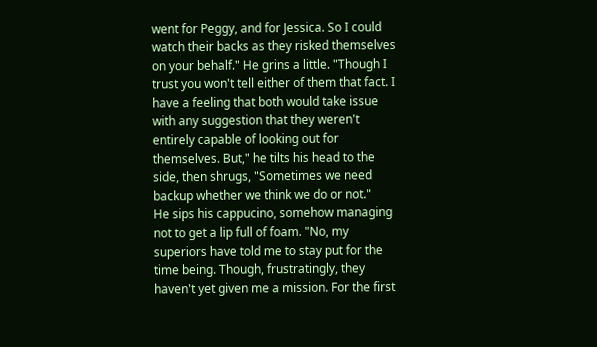went for Peggy, and for Jessica. So I could watch their backs as they risked themselves on your behalf." He grins a little. "Though I trust you won't tell either of them that fact. I have a feeling that both would take issue with any suggestion that they weren't entirely capable of looking out for themselves. But," he tilts his head to the side, then shrugs, "Sometimes we need backup whether we think we do or not."
He sips his cappucino, somehow managing not to get a lip full of foam. "No, my superiors have told me to stay put for the time being. Though, frustratingly, they haven't yet given me a mission. For the first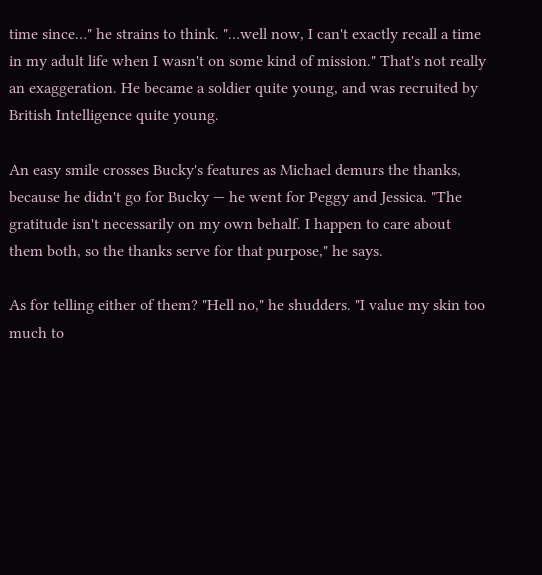time since…" he strains to think. "…well now, I can't exactly recall a time in my adult life when I wasn't on some kind of mission." That's not really an exaggeration. He became a soldier quite young, and was recruited by British Intelligence quite young.

An easy smile crosses Bucky's features as Michael demurs the thanks, because he didn't go for Bucky — he went for Peggy and Jessica. "The gratitude isn't necessarily on my own behalf. I happen to care about them both, so the thanks serve for that purpose," he says.

As for telling either of them? "Hell no," he shudders. "I value my skin too much to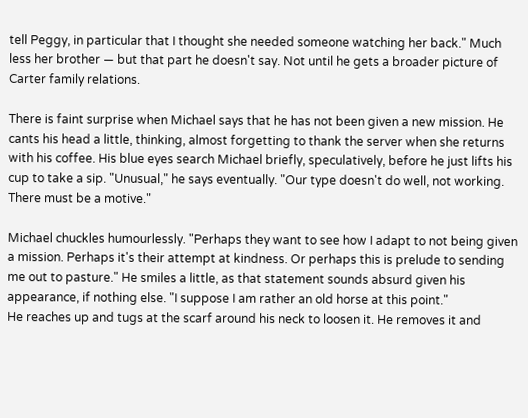tell Peggy, in particular that I thought she needed someone watching her back." Much less her brother — but that part he doesn't say. Not until he gets a broader picture of Carter family relations.

There is faint surprise when Michael says that he has not been given a new mission. He cants his head a little, thinking, almost forgetting to thank the server when she returns with his coffee. His blue eyes search Michael briefly, speculatively, before he just lifts his cup to take a sip. "Unusual," he says eventually. "Our type doesn't do well, not working. There must be a motive."

Michael chuckles humourlessly. "Perhaps they want to see how I adapt to not being given a mission. Perhaps it's their attempt at kindness. Or perhaps this is prelude to sending me out to pasture." He smiles a little, as that statement sounds absurd given his appearance, if nothing else. "I suppose I am rather an old horse at this point."
He reaches up and tugs at the scarf around his neck to loosen it. He removes it and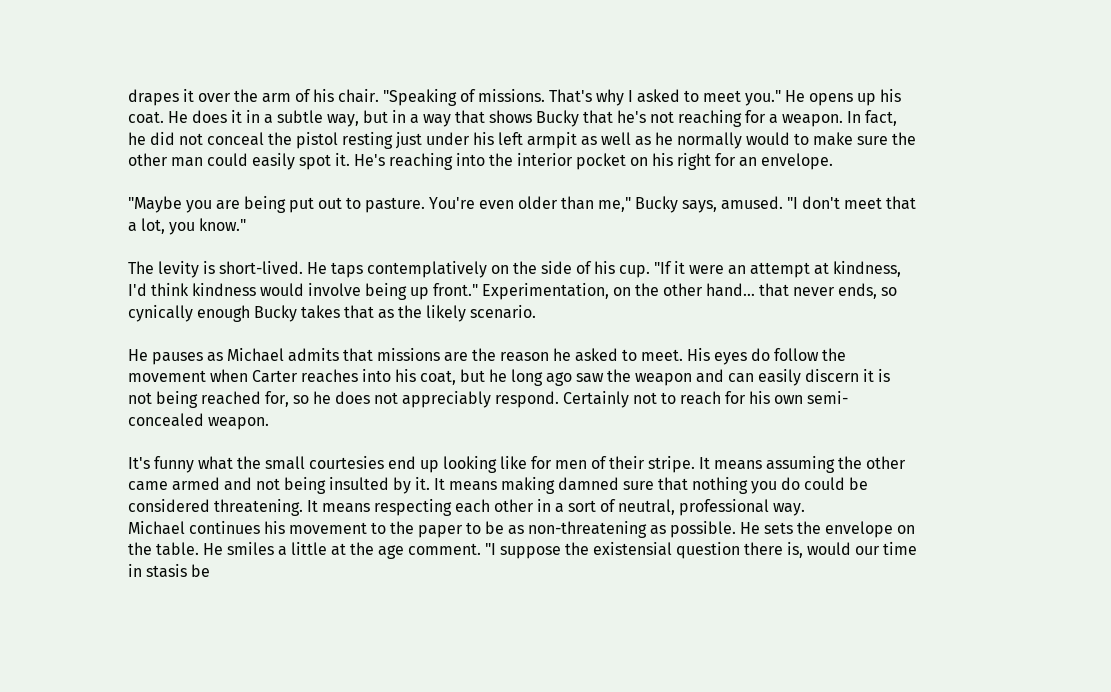drapes it over the arm of his chair. "Speaking of missions. That's why I asked to meet you." He opens up his coat. He does it in a subtle way, but in a way that shows Bucky that he's not reaching for a weapon. In fact, he did not conceal the pistol resting just under his left armpit as well as he normally would to make sure the other man could easily spot it. He's reaching into the interior pocket on his right for an envelope.

"Maybe you are being put out to pasture. You're even older than me," Bucky says, amused. "I don't meet that a lot, you know."

The levity is short-lived. He taps contemplatively on the side of his cup. "If it were an attempt at kindness, I'd think kindness would involve being up front." Experimentation, on the other hand… that never ends, so cynically enough Bucky takes that as the likely scenario.

He pauses as Michael admits that missions are the reason he asked to meet. His eyes do follow the movement when Carter reaches into his coat, but he long ago saw the weapon and can easily discern it is not being reached for, so he does not appreciably respond. Certainly not to reach for his own semi-concealed weapon.

It's funny what the small courtesies end up looking like for men of their stripe. It means assuming the other came armed and not being insulted by it. It means making damned sure that nothing you do could be considered threatening. It means respecting each other in a sort of neutral, professional way.
Michael continues his movement to the paper to be as non-threatening as possible. He sets the envelope on the table. He smiles a little at the age comment. "I suppose the existensial question there is, would our time in stasis be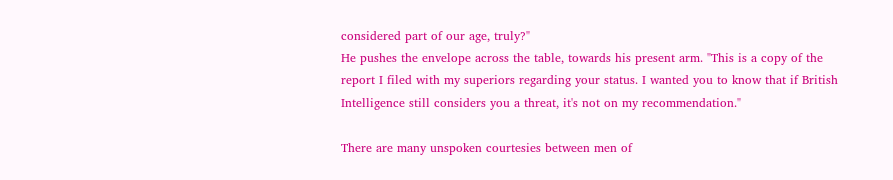considered part of our age, truly?"
He pushes the envelope across the table, towards his present arm. "This is a copy of the report I filed with my superiors regarding your status. I wanted you to know that if British Intelligence still considers you a threat, it's not on my recommendation."

There are many unspoken courtesies between men of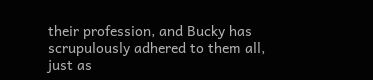their profession, and Bucky has scrupulously adhered to them all, just as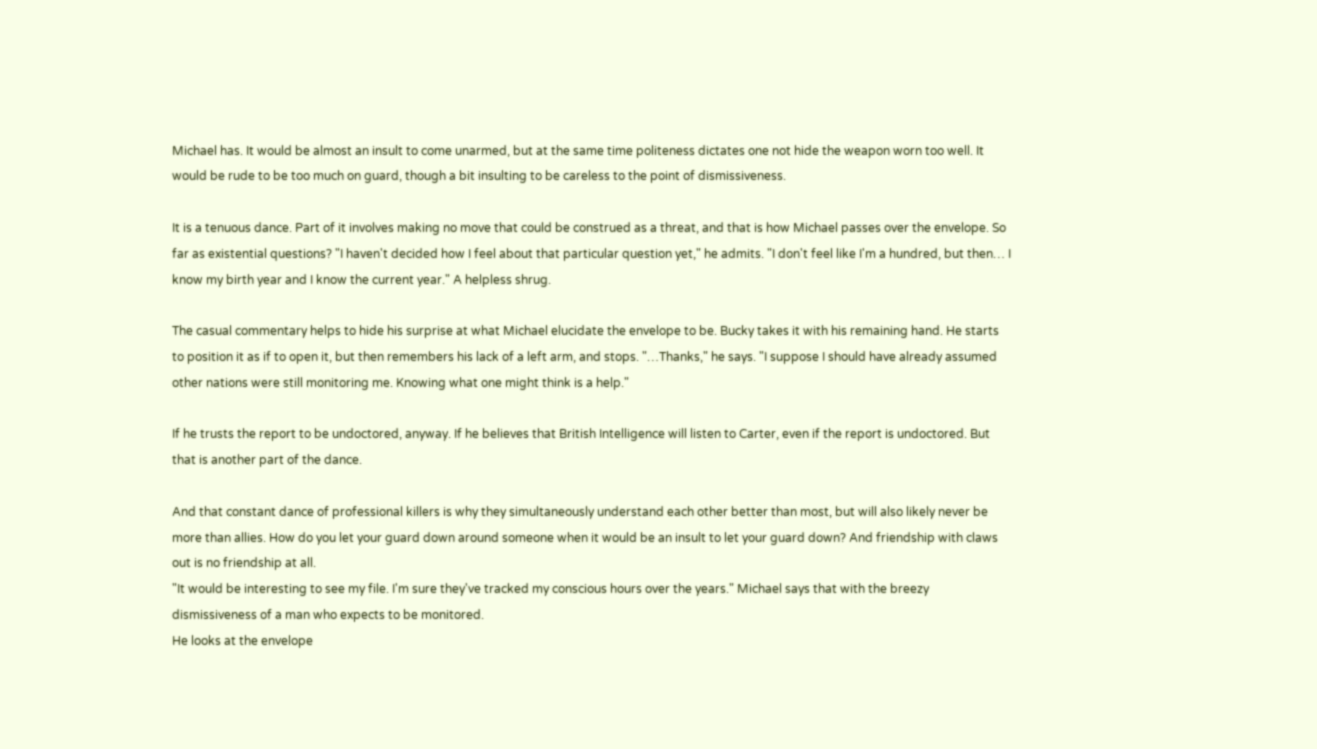Michael has. It would be almost an insult to come unarmed, but at the same time politeness dictates one not hide the weapon worn too well. It would be rude to be too much on guard, though a bit insulting to be careless to the point of dismissiveness.

It is a tenuous dance. Part of it involves making no move that could be construed as a threat, and that is how Michael passes over the envelope. So far as existential questions? "I haven't decided how I feel about that particular question yet," he admits. "I don't feel like I'm a hundred, but then… I know my birth year and I know the current year." A helpless shrug.

The casual commentary helps to hide his surprise at what Michael elucidate the envelope to be. Bucky takes it with his remaining hand. He starts to position it as if to open it, but then remembers his lack of a left arm, and stops. "…Thanks," he says. "I suppose I should have already assumed other nations were still monitoring me. Knowing what one might think is a help."

If he trusts the report to be undoctored, anyway. If he believes that British Intelligence will listen to Carter, even if the report is undoctored. But that is another part of the dance.

And that constant dance of professional killers is why they simultaneously understand each other better than most, but will also likely never be more than allies. How do you let your guard down around someone when it would be an insult to let your guard down? And friendship with claws out is no friendship at all.
"It would be interesting to see my file. I'm sure they've tracked my conscious hours over the years." Michael says that with the breezy dismissiveness of a man who expects to be monitored.
He looks at the envelope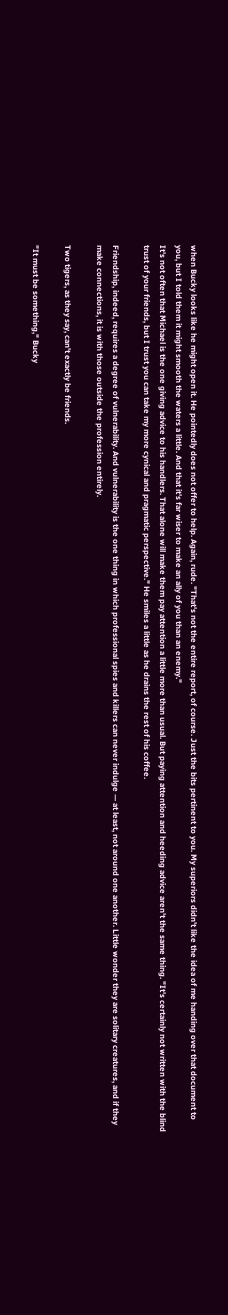when Bucky looks like he might open it. He pointedly does not offer to help. Again, rude. "That's not the entire report, of course. Just the bits pertinent to you. My superiors didn't like the idea of me handing over that document to you, but I told them it might smooth the waters a little. And that it's far wiser to make an ally of you than an enemy."
It's not often that Michael is the one giving advice to his handlers. That alone will make them pay attention a little more than usual. But paying attention and heeding advice aren't the same thing. "It's certainly not written with the blind trust of your friends, but I trust you can take my more cynical and pragmatic perspective." He smiles a little as he drains the rest of his coffee.

Friendship, indeed, requires a degree of vulnerability. And vulnerability is the one thing in which professional spies and killers can never indulge — at least, not around one another. Little wonder they are solitary creatures, and if they make connections, it is with those outside the profession entirely.

Two tigers, as they say, can't exactly be friends.

"It must be something," Bucky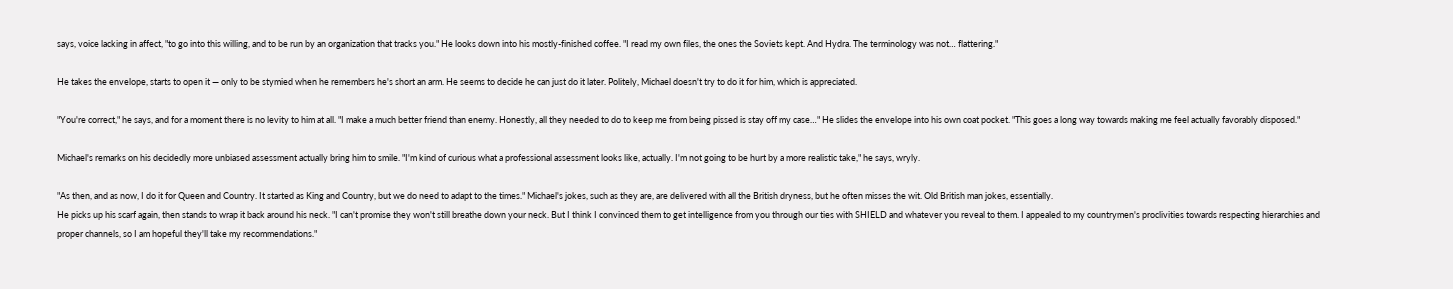says, voice lacking in affect, "to go into this willing, and to be run by an organization that tracks you." He looks down into his mostly-finished coffee. "I read my own files, the ones the Soviets kept. And Hydra. The terminology was not… flattering."

He takes the envelope, starts to open it — only to be stymied when he remembers he's short an arm. He seems to decide he can just do it later. Politely, Michael doesn't try to do it for him, which is appreciated.

"You're correct," he says, and for a moment there is no levity to him at all. "I make a much better friend than enemy. Honestly, all they needed to do to keep me from being pissed is stay off my case…" He slides the envelope into his own coat pocket. "This goes a long way towards making me feel actually favorably disposed."

Michael's remarks on his decidedly more unbiased assessment actually bring him to smile. "I'm kind of curious what a professional assessment looks like, actually. I'm not going to be hurt by a more realistic take," he says, wryly.

"As then, and as now, I do it for Queen and Country. It started as King and Country, but we do need to adapt to the times." Michael's jokes, such as they are, are delivered with all the British dryness, but he often misses the wit. Old British man jokes, essentially.
He picks up his scarf again, then stands to wrap it back around his neck. "I can't promise they won't still breathe down your neck. But I think I convinced them to get intelligence from you through our ties with SHIELD and whatever you reveal to them. I appealed to my countrymen's proclivities towards respecting hierarchies and proper channels, so I am hopeful they'll take my recommendations."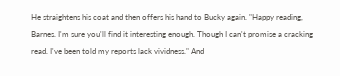He straightens his coat and then offers his hand to Bucky again. "Happy reading, Barnes. I'm sure you'll find it interesting enough. Though I can't promise a cracking read. I've been told my reports lack vividness." And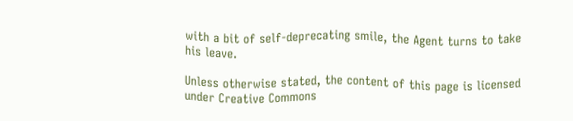with a bit of self-deprecating smile, the Agent turns to take his leave.

Unless otherwise stated, the content of this page is licensed under Creative Commons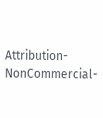Attribution-NonCommercial-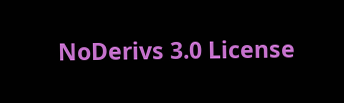NoDerivs 3.0 License